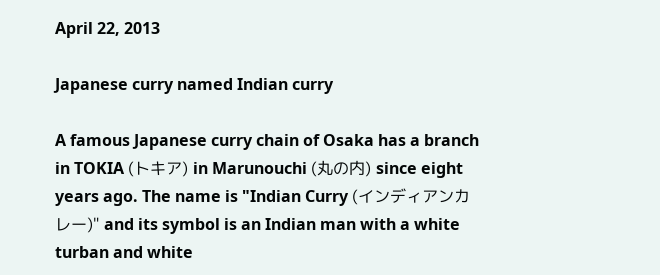April 22, 2013

Japanese curry named Indian curry

A famous Japanese curry chain of Osaka has a branch in TOKIA (トキア) in Marunouchi (丸の内) since eight years ago. The name is "Indian Curry (インディアンカレー)" and its symbol is an Indian man with a white turban and white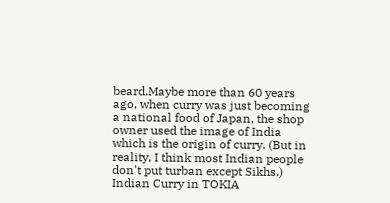beard.Maybe more than 60 years ago, when curry was just becoming a national food of Japan, the shop owner used the image of India which is the origin of curry. (But in reality, I think most Indian people don't put turban except Sikhs.)
Indian Curry in TOKIA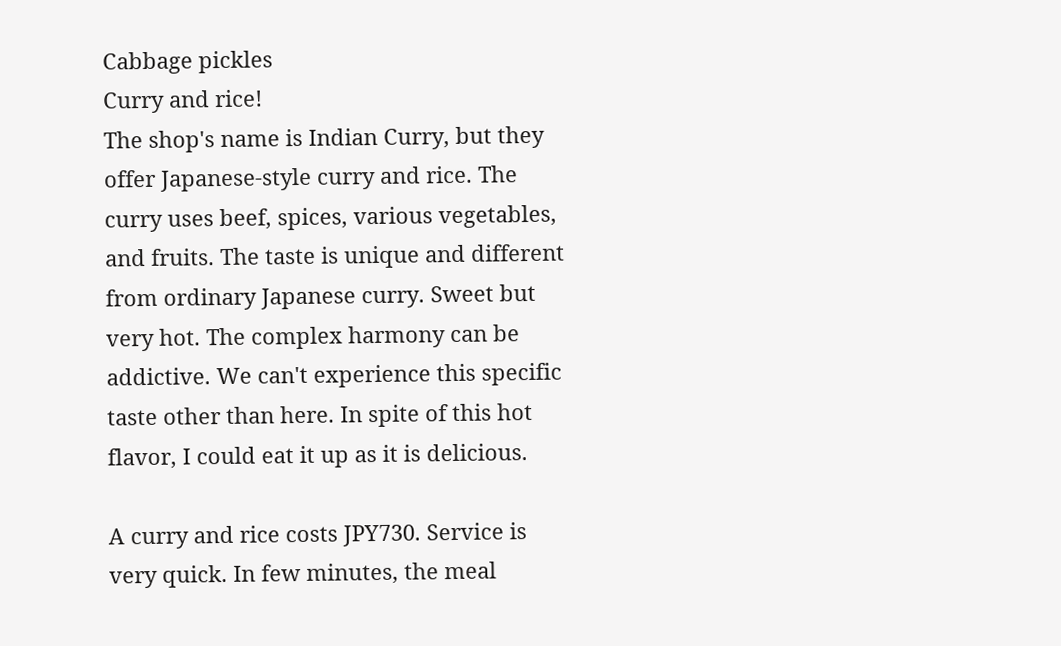Cabbage pickles
Curry and rice!
The shop's name is Indian Curry, but they offer Japanese-style curry and rice. The curry uses beef, spices, various vegetables, and fruits. The taste is unique and different from ordinary Japanese curry. Sweet but very hot. The complex harmony can be addictive. We can't experience this specific taste other than here. In spite of this hot flavor, I could eat it up as it is delicious.

A curry and rice costs JPY730. Service is very quick. In few minutes, the meal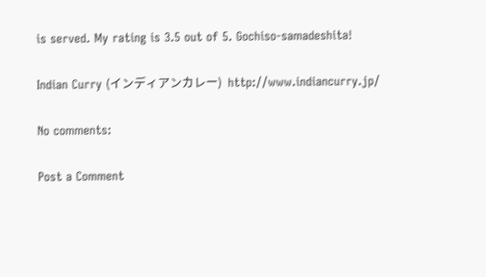is served. My rating is 3.5 out of 5. Gochiso-samadeshita!

Indian Curry (インディアンカレー)  http://www.indiancurry.jp/

No comments:

Post a Comment